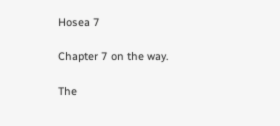Hosea 7

Chapter 7 on the way.

The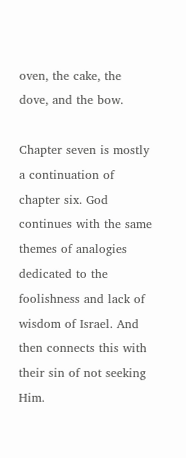oven, the cake, the dove, and the bow.

Chapter seven is mostly a continuation of chapter six. God continues with the same themes of analogies dedicated to the foolishness and lack of wisdom of Israel. And then connects this with their sin of not seeking Him.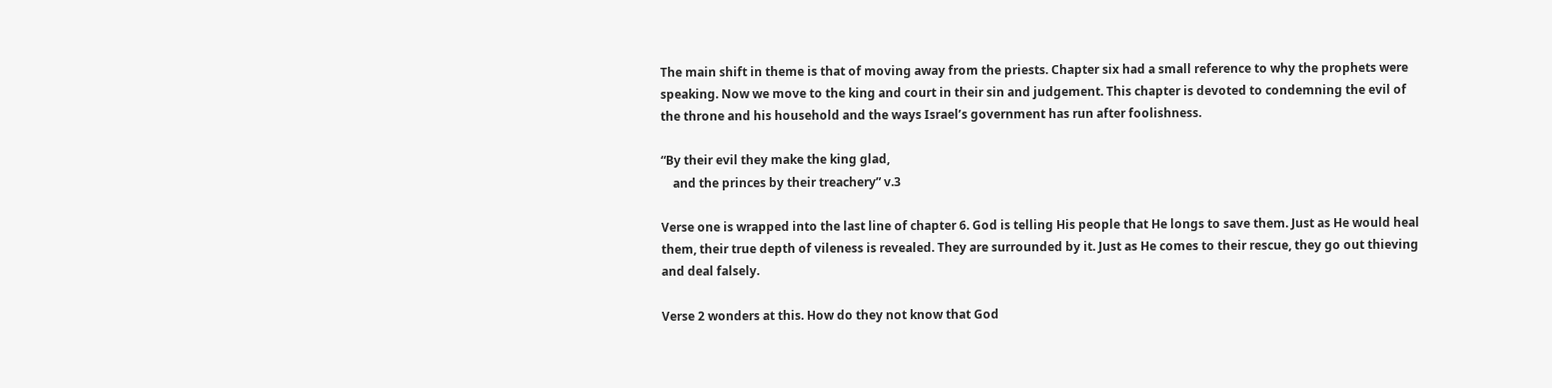The main shift in theme is that of moving away from the priests. Chapter six had a small reference to why the prophets were speaking. Now we move to the king and court in their sin and judgement. This chapter is devoted to condemning the evil of the throne and his household and the ways Israel’s government has run after foolishness.

“By their evil they make the king glad,
    and the princes by their treachery” v.3

Verse one is wrapped into the last line of chapter 6. God is telling His people that He longs to save them. Just as He would heal them, their true depth of vileness is revealed. They are surrounded by it. Just as He comes to their rescue, they go out thieving and deal falsely.

Verse 2 wonders at this. How do they not know that God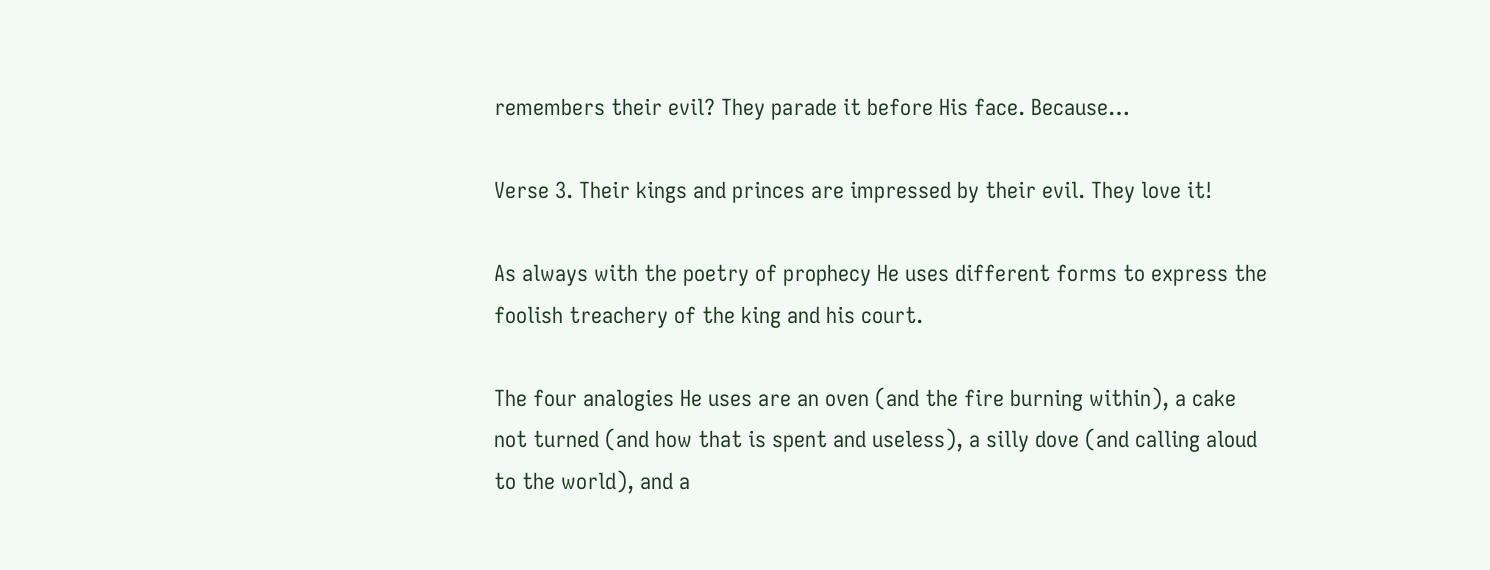remembers their evil? They parade it before His face. Because…

Verse 3. Their kings and princes are impressed by their evil. They love it!

As always with the poetry of prophecy He uses different forms to express the foolish treachery of the king and his court.

The four analogies He uses are an oven (and the fire burning within), a cake not turned (and how that is spent and useless), a silly dove (and calling aloud to the world), and a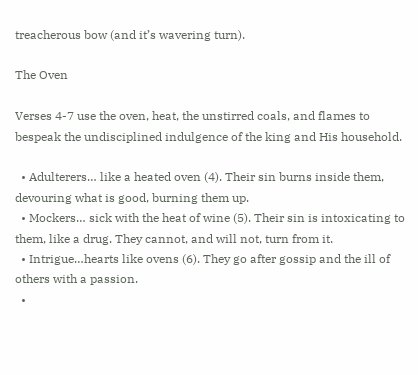treacherous bow (and it’s wavering turn).

The Oven

Verses 4-7 use the oven, heat, the unstirred coals, and flames to bespeak the undisciplined indulgence of the king and His household.

  • Adulterers… like a heated oven (4). Their sin burns inside them, devouring what is good, burning them up.
  • Mockers… sick with the heat of wine (5). Their sin is intoxicating to them, like a drug. They cannot, and will not, turn from it.
  • Intrigue…hearts like ovens (6). They go after gossip and the ill of others with a passion.
  •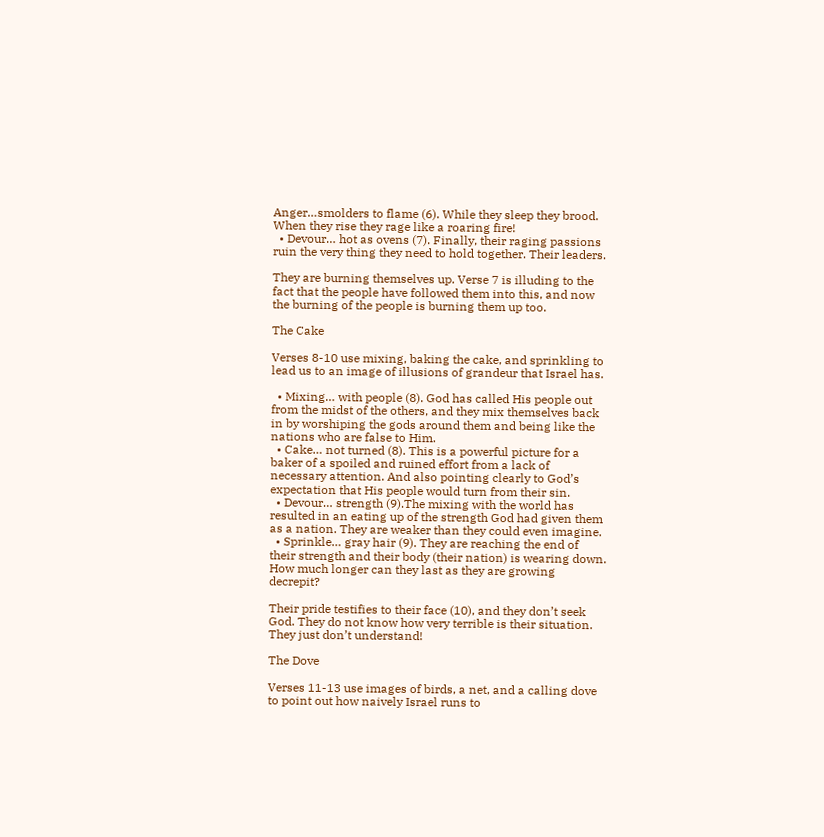Anger…smolders to flame (6). While they sleep they brood. When they rise they rage like a roaring fire!
  • Devour… hot as ovens (7). Finally, their raging passions ruin the very thing they need to hold together. Their leaders.

They are burning themselves up. Verse 7 is illuding to the fact that the people have followed them into this, and now the burning of the people is burning them up too.

The Cake

Verses 8-10 use mixing, baking the cake, and sprinkling to lead us to an image of illusions of grandeur that Israel has.

  • Mixing… with people (8). God has called His people out from the midst of the others, and they mix themselves back in by worshiping the gods around them and being like the nations who are false to Him.
  • Cake… not turned (8). This is a powerful picture for a baker of a spoiled and ruined effort from a lack of necessary attention. And also pointing clearly to God’s expectation that His people would turn from their sin.
  • Devour… strength (9).The mixing with the world has resulted in an eating up of the strength God had given them as a nation. They are weaker than they could even imagine.
  • Sprinkle… gray hair (9). They are reaching the end of their strength and their body (their nation) is wearing down. How much longer can they last as they are growing decrepit?

Their pride testifies to their face (10), and they don’t seek God. They do not know how very terrible is their situation. They just don’t understand!

The Dove

Verses 11-13 use images of birds, a net, and a calling dove to point out how naively Israel runs to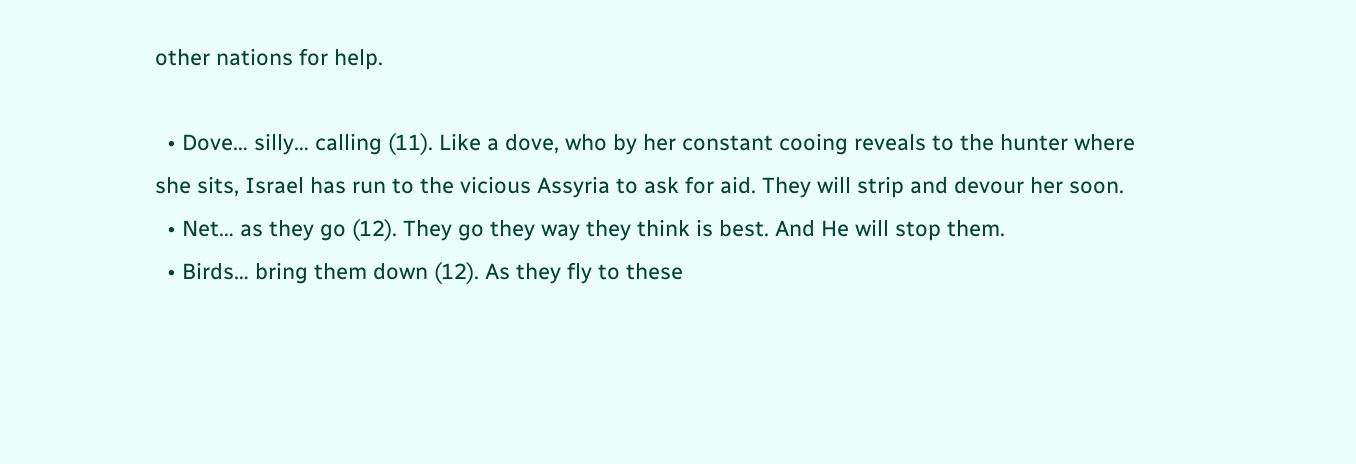other nations for help.

  • Dove… silly… calling (11). Like a dove, who by her constant cooing reveals to the hunter where she sits, Israel has run to the vicious Assyria to ask for aid. They will strip and devour her soon.
  • Net… as they go (12). They go they way they think is best. And He will stop them.
  • Birds… bring them down (12). As they fly to these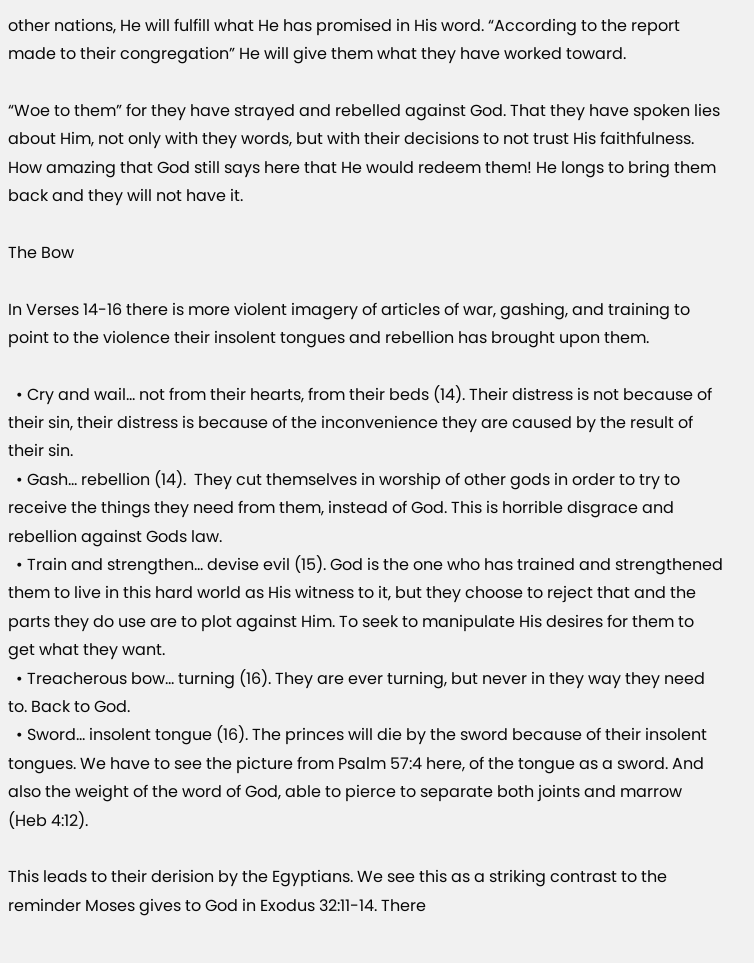other nations, He will fulfill what He has promised in His word. “According to the report made to their congregation” He will give them what they have worked toward.

“Woe to them” for they have strayed and rebelled against God. That they have spoken lies  about Him, not only with they words, but with their decisions to not trust His faithfulness. How amazing that God still says here that He would redeem them! He longs to bring them back and they will not have it.

The Bow

In Verses 14-16 there is more violent imagery of articles of war, gashing, and training to point to the violence their insolent tongues and rebellion has brought upon them.

  • Cry and wail… not from their hearts, from their beds (14). Their distress is not because of their sin, their distress is because of the inconvenience they are caused by the result of their sin.
  • Gash… rebellion (14).  They cut themselves in worship of other gods in order to try to receive the things they need from them, instead of God. This is horrible disgrace and rebellion against Gods law.
  • Train and strengthen… devise evil (15). God is the one who has trained and strengthened them to live in this hard world as His witness to it, but they choose to reject that and the parts they do use are to plot against Him. To seek to manipulate His desires for them to get what they want.
  • Treacherous bow… turning (16). They are ever turning, but never in they way they need to. Back to God.
  • Sword… insolent tongue (16). The princes will die by the sword because of their insolent tongues. We have to see the picture from Psalm 57:4 here, of the tongue as a sword. And also the weight of the word of God, able to pierce to separate both joints and marrow (Heb 4:12).

This leads to their derision by the Egyptians. We see this as a striking contrast to the reminder Moses gives to God in Exodus 32:11-14. There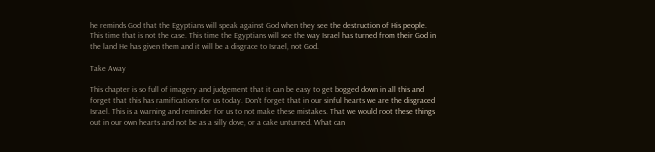he reminds God that the Egyptians will speak against God when they see the destruction of His people. This time that is not the case. This time the Egyptians will see the way Israel has turned from their God in the land He has given them and it will be a disgrace to Israel, not God.

Take Away

This chapter is so full of imagery and judgement that it can be easy to get bogged down in all this and forget that this has ramifications for us today. Don’t forget that in our sinful hearts we are the disgraced Israel. This is a warning and reminder for us to not make these mistakes. That we would root these things out in our own hearts and not be as a silly dove, or a cake unturned. What can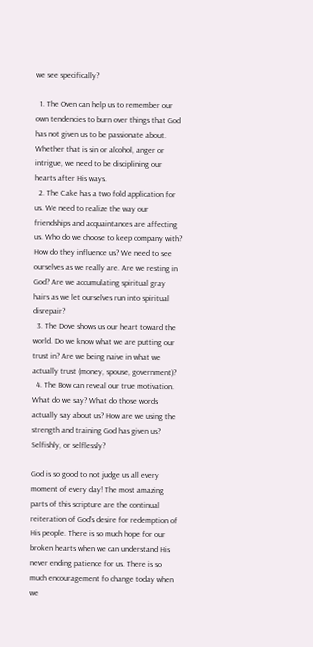we see specifically?

  1. The Oven can help us to remember our own tendencies to burn over things that God has not given us to be passionate about. Whether that is sin or alcohol, anger or intrigue, we need to be disciplining our hearts after His ways.
  2. The Cake has a two fold application for us. We need to realize the way our friendships and acquaintances are affecting us. Who do we choose to keep company with? How do they influence us? We need to see ourselves as we really are. Are we resting in God? Are we accumulating spiritual gray hairs as we let ourselves run into spiritual disrepair?
  3. The Dove shows us our heart toward the world. Do we know what we are putting our trust in? Are we being naive in what we actually trust (money, spouse, government)?
  4. The Bow can reveal our true motivation. What do we say? What do those words actually say about us? How are we using the strength and training God has given us? Selfishly, or selflessly?

God is so good to not judge us all every moment of every day! The most amazing parts of this scripture are the continual reiteration of God’s desire for redemption of His people. There is so much hope for our broken hearts when we can understand His never ending patience for us. There is so much encouragement fo change today when we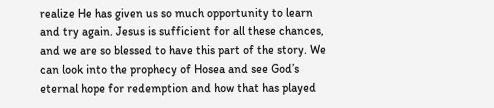realize He has given us so much opportunity to learn and try again. Jesus is sufficient for all these chances, and we are so blessed to have this part of the story. We can look into the prophecy of Hosea and see God’s eternal hope for redemption and how that has played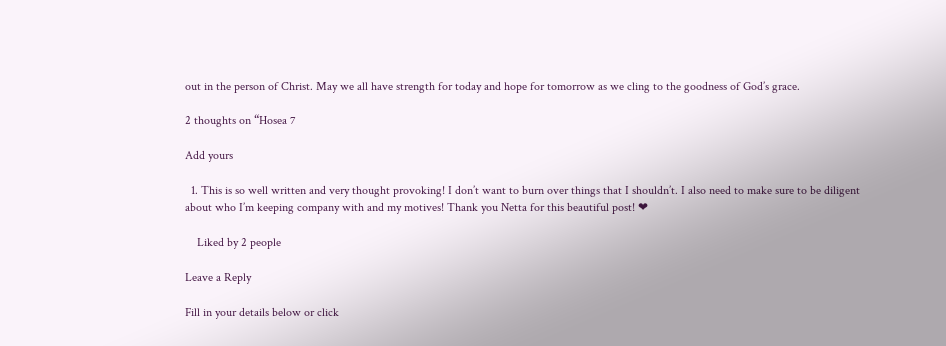out in the person of Christ. May we all have strength for today and hope for tomorrow as we cling to the goodness of God’s grace.

2 thoughts on “Hosea 7

Add yours

  1. This is so well written and very thought provoking! I don’t want to burn over things that I shouldn’t. I also need to make sure to be diligent about who I’m keeping company with and my motives! Thank you Netta for this beautiful post! ❤

    Liked by 2 people

Leave a Reply

Fill in your details below or click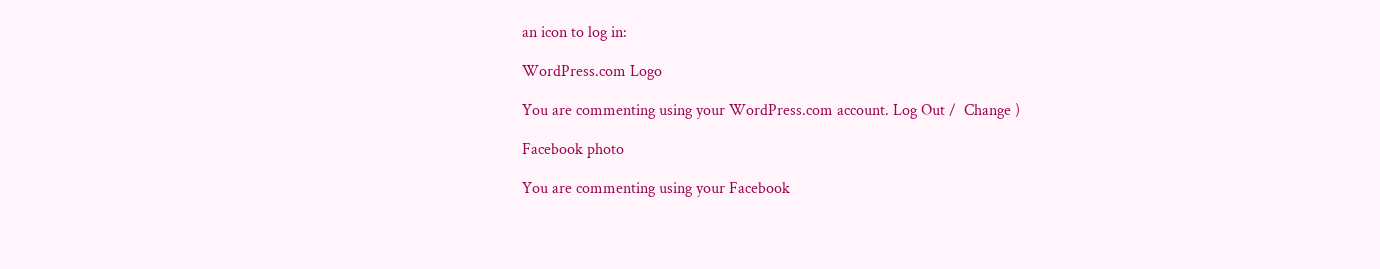an icon to log in:

WordPress.com Logo

You are commenting using your WordPress.com account. Log Out /  Change )

Facebook photo

You are commenting using your Facebook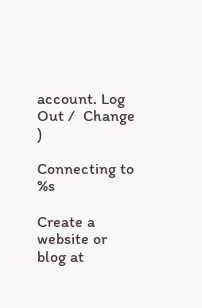account. Log Out /  Change )

Connecting to %s

Create a website or blog at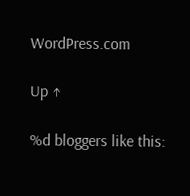WordPress.com

Up ↑

%d bloggers like this: